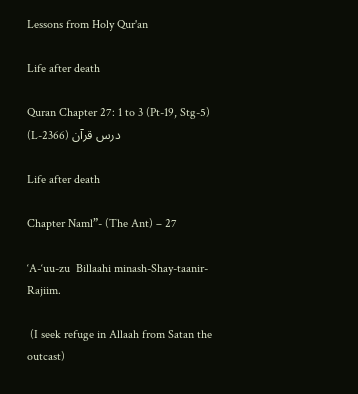Lessons from Holy Qur'an

Life after death

Quran Chapter 27: 1 to 3 (Pt-19, Stg-5) (L-2366) درس قرآن

Life after death

Chapter Naml”- (The Ant) – 27

‘A-‘uu-zu  Billaahi minash-Shay-taanir- Rajiim.

 (I seek refuge in Allaah from Satan the outcast)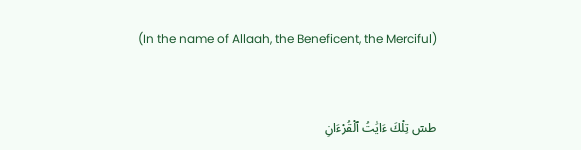(In the name of Allaah, the Beneficent, the Merciful)


طسٓ تِلْكَ ءَايَٰتُ ٱلْقُرْءَانِ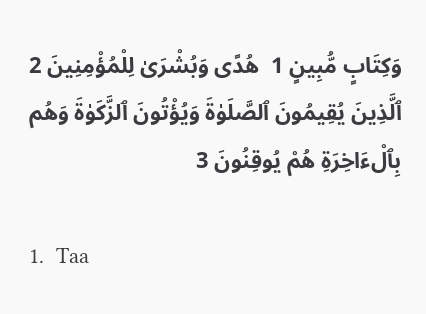وَكِتَابٍ مُّبِينٍ 1  هُدًى وَبُشْرَىٰ لِلْمُؤْمِنِينَ 2  ٱلَّذِينَ يُقِيمُونَ ٱلصَّلَوٰةَ وَيُؤْتُونَ ٱلزَّكَوٰةَ وَهُم بِٱلْءَاخِرَةِ هُمْ يُوقِنُونَ 3

1.  Taa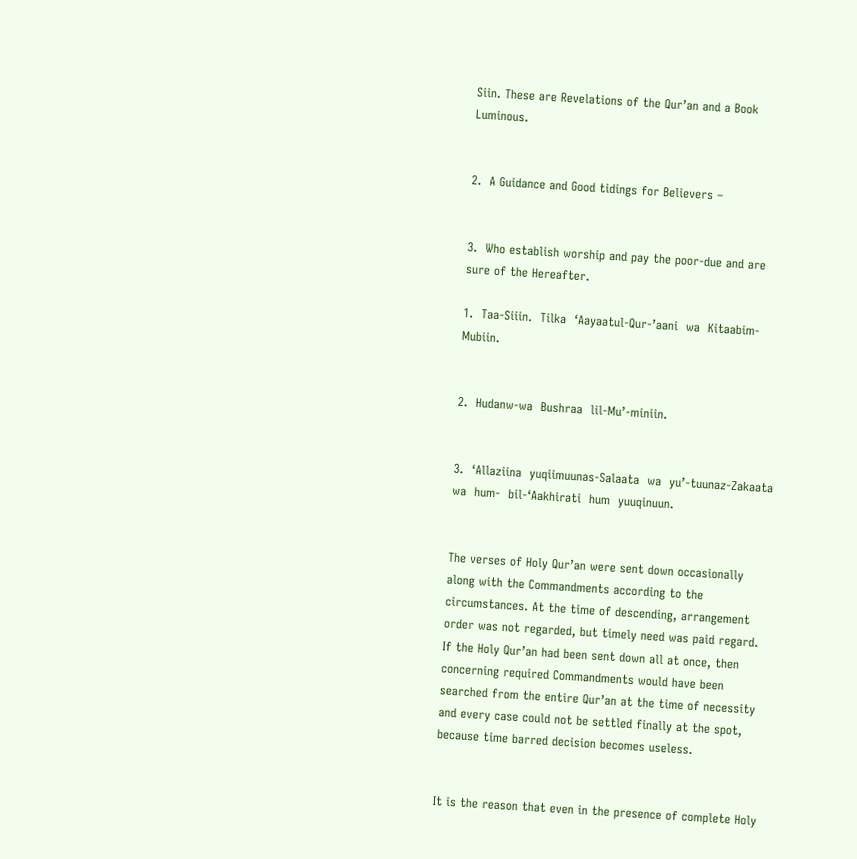Siin. These are Revelations of the Qur’an and a Book Luminous.


2.  A Guidance and Good tidings for Believers –


3.  Who establish worship and pay the poor-due and are sure of the Hereafter.

1.  Taa-Siiin.  Tilka  ‘Aayaatul-Qur-’aani  wa  Kitaabim-Mubiin.


2.  Hudanw-wa  Bushraa  lil-Mu’-miniin.


3.  ‘Allaziina  yuqiimuunas-Salaata  wa  yu’-tuunaz-Zakaata  wa  hum-  bil-‘Aakhirati  hum  yuuqinuun.


The verses of Holy Qur’an were sent down occasionally along with the Commandments according to the circumstances. At the time of descending, arrangement order was not regarded, but timely need was paid regard. If the Holy Qur’an had been sent down all at once, then concerning required Commandments would have been searched from the entire Qur’an at the time of necessity and every case could not be settled finally at the spot, because time barred decision becomes useless.


It is the reason that even in the presence of complete Holy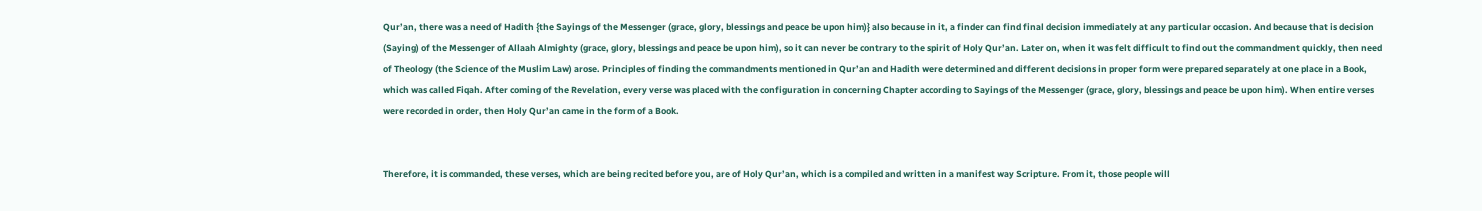Qur’an, there was a need of Hadith {the Sayings of the Messenger (grace, glory, blessings and peace be upon him)} also because in it, a finder can find final decision immediately at any particular occasion. And because that is decision (Saying) of the Messenger of Allaah Almighty (grace, glory, blessings and peace be upon him), so it can never be contrary to the spirit of Holy Qur’an. Later on, when it was felt difficult to find out the commandment quickly, then need of Theology (the Science of the Muslim Law) arose. Principles of finding the commandments mentioned in Qur’an and Hadith were determined and different decisions in proper form were prepared separately at one place in a Book, which was called Fiqah. After coming of the Revelation, every verse was placed with the configuration in concerning Chapter according to Sayings of the Messenger (grace, glory, blessings and peace be upon him). When entire verses were recorded in order, then Holy Qur’an came in the form of a Book.


Therefore, it is commanded, these verses, which are being recited before you, are of Holy Qur’an, which is a compiled and written in a manifest way Scripture. From it, those people will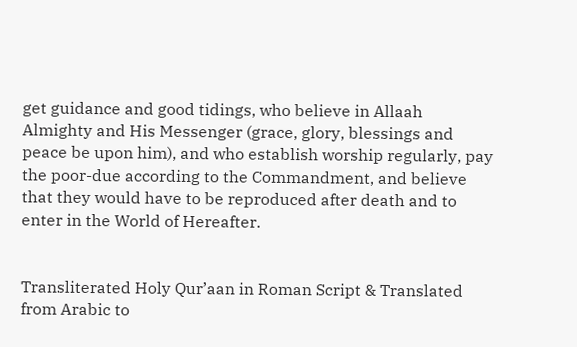get guidance and good tidings, who believe in Allaah Almighty and His Messenger (grace, glory, blessings and peace be upon him), and who establish worship regularly, pay the poor-due according to the Commandment, and believe that they would have to be reproduced after death and to enter in the World of Hereafter.


Transliterated Holy Qur’aan in Roman Script & Translated from Arabic to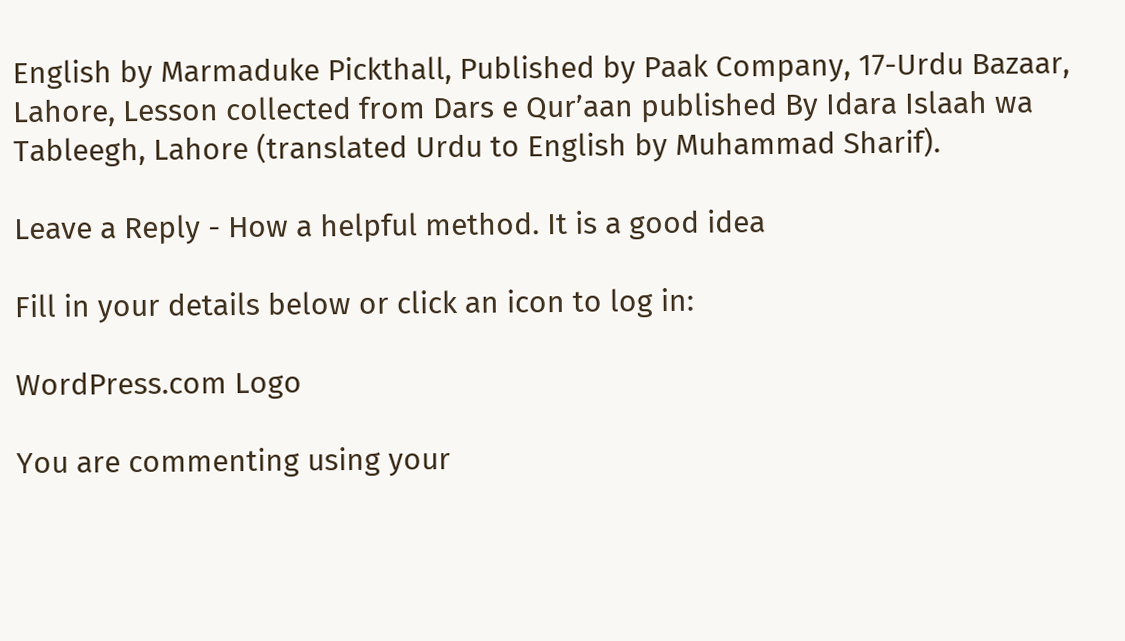English by Marmaduke Pickthall, Published by Paak Company, 17-Urdu Bazaar, Lahore, Lesson collected from Dars e Qur’aan published By Idara Islaah wa Tableegh, Lahore (translated Urdu to English by Muhammad Sharif).

Leave a Reply - How a helpful method. It is a good idea

Fill in your details below or click an icon to log in:

WordPress.com Logo

You are commenting using your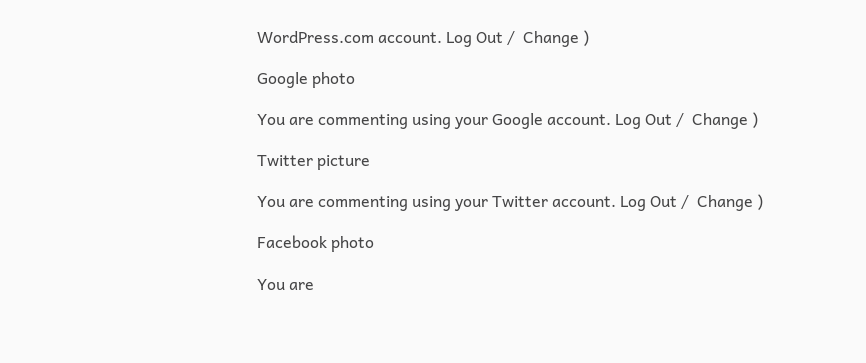WordPress.com account. Log Out /  Change )

Google photo

You are commenting using your Google account. Log Out /  Change )

Twitter picture

You are commenting using your Twitter account. Log Out /  Change )

Facebook photo

You are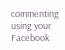commenting using your Facebook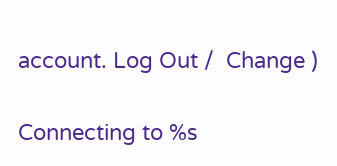account. Log Out /  Change )

Connecting to %s